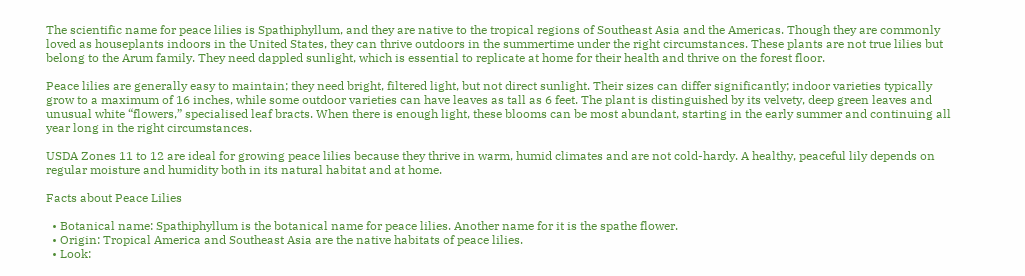The scientific name for peace lilies is Spathiphyllum, and they are native to the tropical regions of Southeast Asia and the Americas. Though they are commonly loved as houseplants indoors in the United States, they can thrive outdoors in the summertime under the right circumstances. These plants are not true lilies but belong to the Arum family. They need dappled sunlight, which is essential to replicate at home for their health and thrive on the forest floor.

Peace lilies are generally easy to maintain; they need bright, filtered light, but not direct sunlight. Their sizes can differ significantly; indoor varieties typically grow to a maximum of 16 inches, while some outdoor varieties can have leaves as tall as 6 feet. The plant is distinguished by its velvety, deep green leaves and unusual white “flowers,” specialised leaf bracts. When there is enough light, these blooms can be most abundant, starting in the early summer and continuing all year long in the right circumstances.

USDA Zones 11 to 12 are ideal for growing peace lilies because they thrive in warm, humid climates and are not cold-hardy. A healthy, peaceful lily depends on regular moisture and humidity both in its natural habitat and at home.

Facts about Peace Lilies

  • Botanical name: Spathiphyllum is the botanical name for peace lilies. Another name for it is the spathe flower.
  • Origin: Tropical America and Southeast Asia are the native habitats of peace lilies.
  • Look: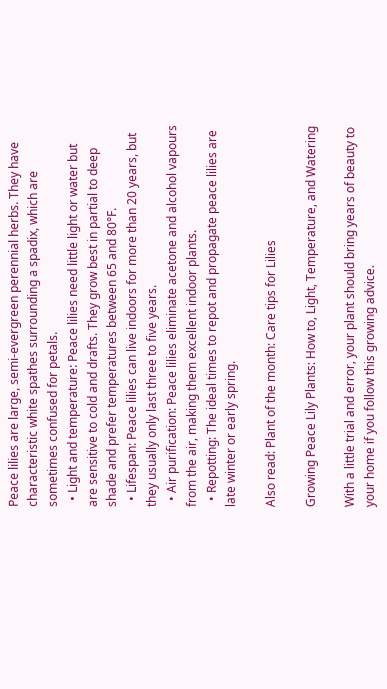Peace lilies are large, semi-evergreen perennial herbs. They have characteristic white spathes surrounding a spadix, which are sometimes confused for petals.
  • Light and temperature: Peace lilies need little light or water but are sensitive to cold and drafts. They grow best in partial to deep shade and prefer temperatures between 65 and 80°F.
  • Lifespan: Peace lilies can live indoors for more than 20 years, but they usually only last three to five years.
  • Air purification: Peace lilies eliminate acetone and alcohol vapours from the air, making them excellent indoor plants.
  • Repotting: The ideal times to repot and propagate peace lilies are late winter or early spring.

Also read: Plant of the month: Care tips for Lilies

Growing Peace Lily Plants: How to, Light, Temperature, and Watering

With a little trial and error, your plant should bring years of beauty to your home if you follow this growing advice.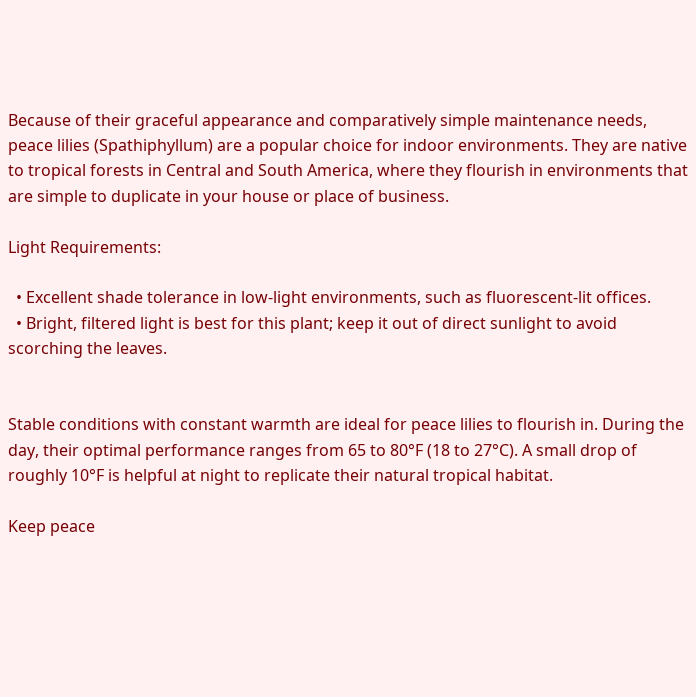Because of their graceful appearance and comparatively simple maintenance needs, peace lilies (Spathiphyllum) are a popular choice for indoor environments. They are native to tropical forests in Central and South America, where they flourish in environments that are simple to duplicate in your house or place of business.

Light Requirements:

  • Excellent shade tolerance in low-light environments, such as fluorescent-lit offices.
  • Bright, filtered light is best for this plant; keep it out of direct sunlight to avoid scorching the leaves.


Stable conditions with constant warmth are ideal for peace lilies to flourish in. During the day, their optimal performance ranges from 65 to 80°F (18 to 27°C). A small drop of roughly 10°F is helpful at night to replicate their natural tropical habitat.

Keep peace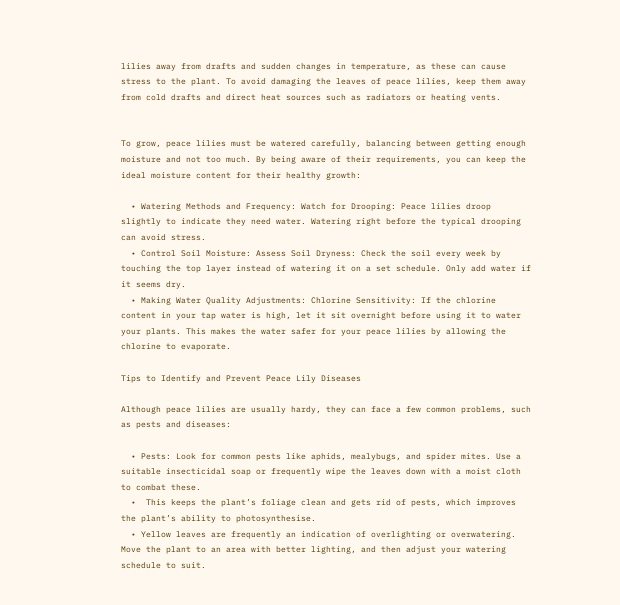lilies away from drafts and sudden changes in temperature, as these can cause stress to the plant. To avoid damaging the leaves of peace lilies, keep them away from cold drafts and direct heat sources such as radiators or heating vents.


To grow, peace lilies must be watered carefully, balancing between getting enough moisture and not too much. By being aware of their requirements, you can keep the ideal moisture content for their healthy growth:

  • Watering Methods and Frequency: Watch for Drooping: Peace lilies droop slightly to indicate they need water. Watering right before the typical drooping can avoid stress.
  • Control Soil Moisture: Assess Soil Dryness: Check the soil every week by touching the top layer instead of watering it on a set schedule. Only add water if it seems dry.
  • Making Water Quality Adjustments: Chlorine Sensitivity: If the chlorine content in your tap water is high, let it sit overnight before using it to water your plants. This makes the water safer for your peace lilies by allowing the chlorine to evaporate.

Tips to Identify and Prevent Peace Lily Diseases

Although peace lilies are usually hardy, they can face a few common problems, such as pests and diseases:

  • Pests: Look for common pests like aphids, mealybugs, and spider mites. Use a suitable insecticidal soap or frequently wipe the leaves down with a moist cloth to combat these.
  •  This keeps the plant’s foliage clean and gets rid of pests, which improves the plant’s ability to photosynthesise.
  • Yellow leaves are frequently an indication of overlighting or overwatering. Move the plant to an area with better lighting, and then adjust your watering schedule to suit.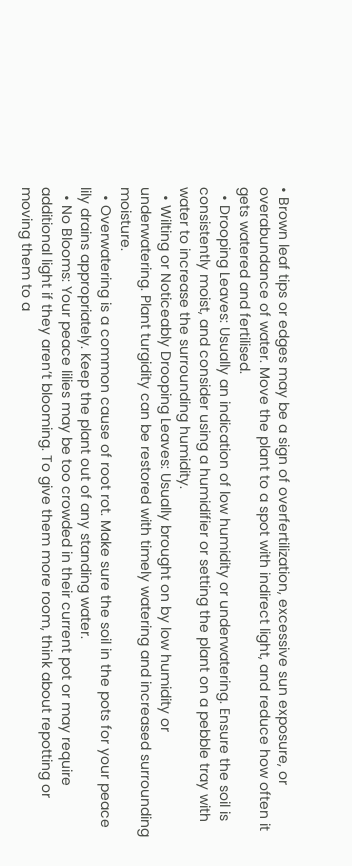• Brown leaf tips or edges may be a sign of overfertilization, excessive sun exposure, or overabundance of water. Move the plant to a spot with indirect light, and reduce how often it gets watered and fertilised.
  • Drooping Leaves: Usually an indication of low humidity or underwatering. Ensure the soil is consistently moist, and consider using a humidifier or setting the plant on a pebble tray with water to increase the surrounding humidity.
  • Wilting or Noticeably Drooping Leaves: Usually brought on by low humidity or underwatering. Plant turgidity can be restored with timely watering and increased surrounding moisture.
  • Overwatering is a common cause of root rot. Make sure the soil in the pots for your peace lily drains appropriately. Keep the plant out of any standing water.
  • No Blooms: Your peace lilies may be too crowded in their current pot or may require additional light if they aren’t blooming. To give them more room, think about repotting or moving them to a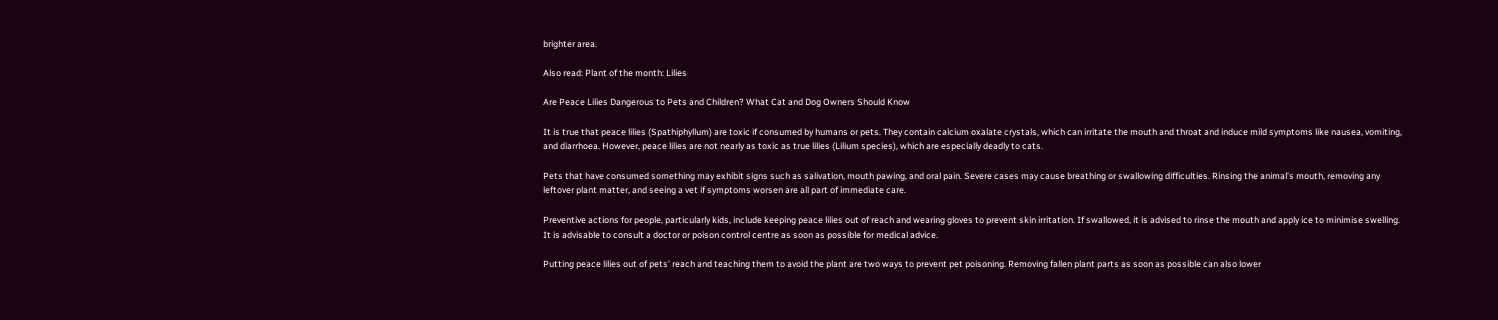brighter area.

Also read: Plant of the month: Lilies

Are Peace Lilies Dangerous to Pets and Children? What Cat and Dog Owners Should Know

It is true that peace lilies (Spathiphyllum) are toxic if consumed by humans or pets. They contain calcium oxalate crystals, which can irritate the mouth and throat and induce mild symptoms like nausea, vomiting, and diarrhoea. However, peace lilies are not nearly as toxic as true lilies (Lilium species), which are especially deadly to cats.

Pets that have consumed something may exhibit signs such as salivation, mouth pawing, and oral pain. Severe cases may cause breathing or swallowing difficulties. Rinsing the animal’s mouth, removing any leftover plant matter, and seeing a vet if symptoms worsen are all part of immediate care.

Preventive actions for people, particularly kids, include keeping peace lilies out of reach and wearing gloves to prevent skin irritation. If swallowed, it is advised to rinse the mouth and apply ice to minimise swelling. It is advisable to consult a doctor or poison control centre as soon as possible for medical advice.

Putting peace lilies out of pets’ reach and teaching them to avoid the plant are two ways to prevent pet poisoning. Removing fallen plant parts as soon as possible can also lower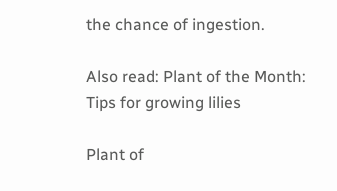the chance of ingestion.

Also read: Plant of the Month: Tips for growing lilies

Plant of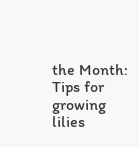the Month: Tips for growing lilies